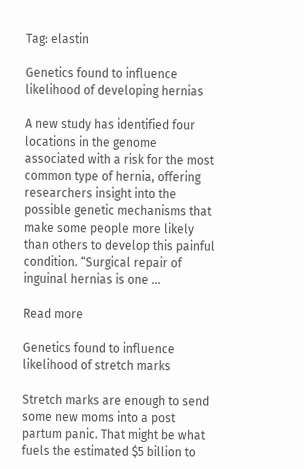Tag: elastin

Genetics found to influence likelihood of developing hernias

A new study has identified four locations in the genome associated with a risk for the most common type of hernia, offering researchers insight into the possible genetic mechanisms that make some people more likely than others to develop this painful condition. “Surgical repair of inguinal hernias is one ...

Read more

Genetics found to influence likelihood of stretch marks

Stretch marks are enough to send some new moms into a post partum panic. That might be what fuels the estimated $5 billion to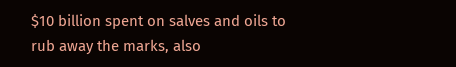$10 billion spent on salves and oils to rub away the marks, also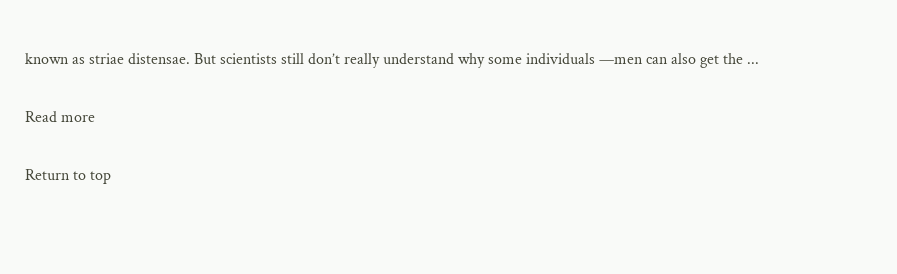known as striae distensae. But scientists still don’t really understand why some individuals —men can also get the ...

Read more

Return to top